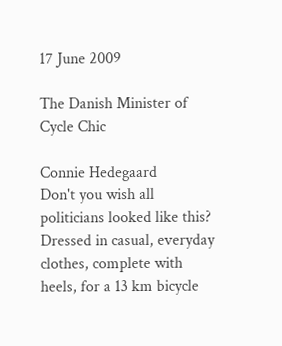17 June 2009

The Danish Minister of Cycle Chic

Connie Hedegaard
Don't you wish all politicians looked like this? Dressed in casual, everyday clothes, complete with heels, for a 13 km bicycle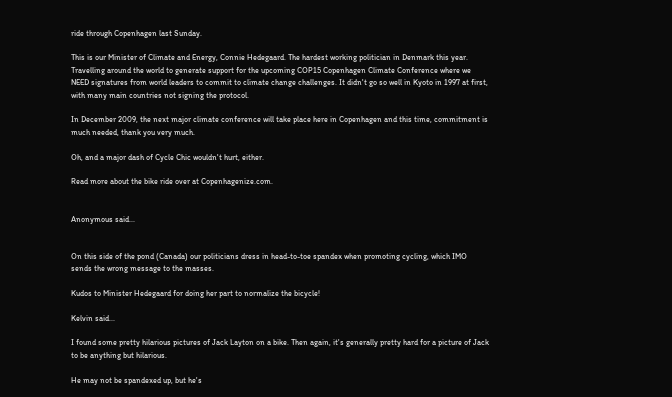ride through Copenhagen last Sunday.

This is our Minister of Climate and Energy, Connie Hedegaard. The hardest working politician in Denmark this year. Travelling around the world to generate support for the upcoming COP15 Copenhagen Climate Conference where we NEED signatures from world leaders to commit to climate change challenges. It didn't go so well in Kyoto in 1997 at first, with many main countries not signing the protocol.

In December 2009, the next major climate conference will take place here in Copenhagen and this time, commitment is much needed, thank you very much.

Oh, and a major dash of Cycle Chic wouldn't hurt, either.

Read more about the bike ride over at Copenhagenize.com.


Anonymous said...


On this side of the pond (Canada) our politicians dress in head-to-toe spandex when promoting cycling, which IMO sends the wrong message to the masses.

Kudos to Minister Hedegaard for doing her part to normalize the bicycle!

Kelvin said...

I found some pretty hilarious pictures of Jack Layton on a bike. Then again, it's generally pretty hard for a picture of Jack to be anything but hilarious.

He may not be spandexed up, but he's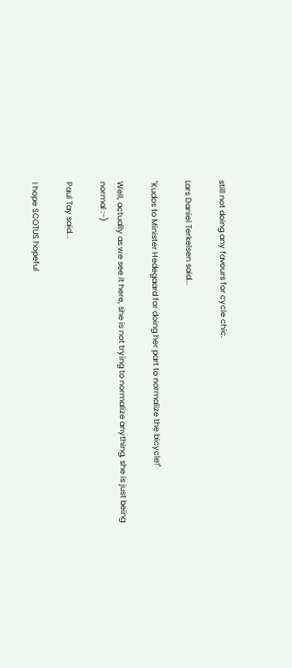still not doing any favours for cycle chic.

Lars Daniel Terkelsen said...

"Kudos to Minister Hedegaard for doing her part to normalize the bicycle!"

Well, actually as we see it here, she is not trying to normalize anything, she is just being normal :-)

Paul Tay said...

I hope SCOTUS hopeful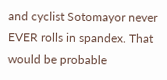and cyclist Sotomayor never EVER rolls in spandex. That would be probable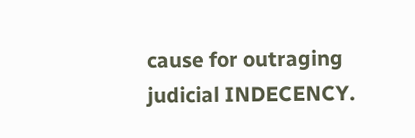cause for outraging judicial INDECENCY.